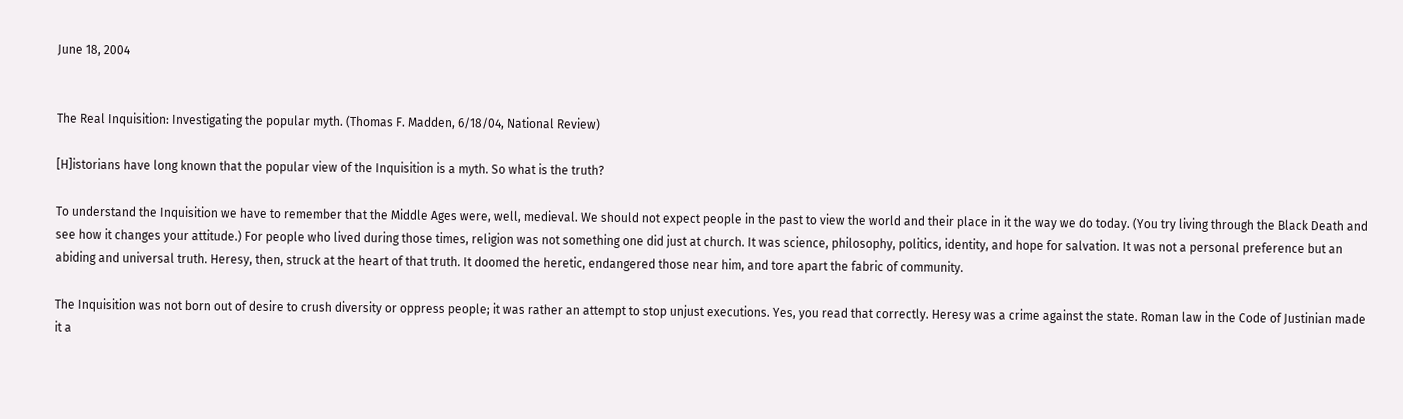June 18, 2004


The Real Inquisition: Investigating the popular myth. (Thomas F. Madden, 6/18/04, National Review)

[H]istorians have long known that the popular view of the Inquisition is a myth. So what is the truth?

To understand the Inquisition we have to remember that the Middle Ages were, well, medieval. We should not expect people in the past to view the world and their place in it the way we do today. (You try living through the Black Death and see how it changes your attitude.) For people who lived during those times, religion was not something one did just at church. It was science, philosophy, politics, identity, and hope for salvation. It was not a personal preference but an abiding and universal truth. Heresy, then, struck at the heart of that truth. It doomed the heretic, endangered those near him, and tore apart the fabric of community.

The Inquisition was not born out of desire to crush diversity or oppress people; it was rather an attempt to stop unjust executions. Yes, you read that correctly. Heresy was a crime against the state. Roman law in the Code of Justinian made it a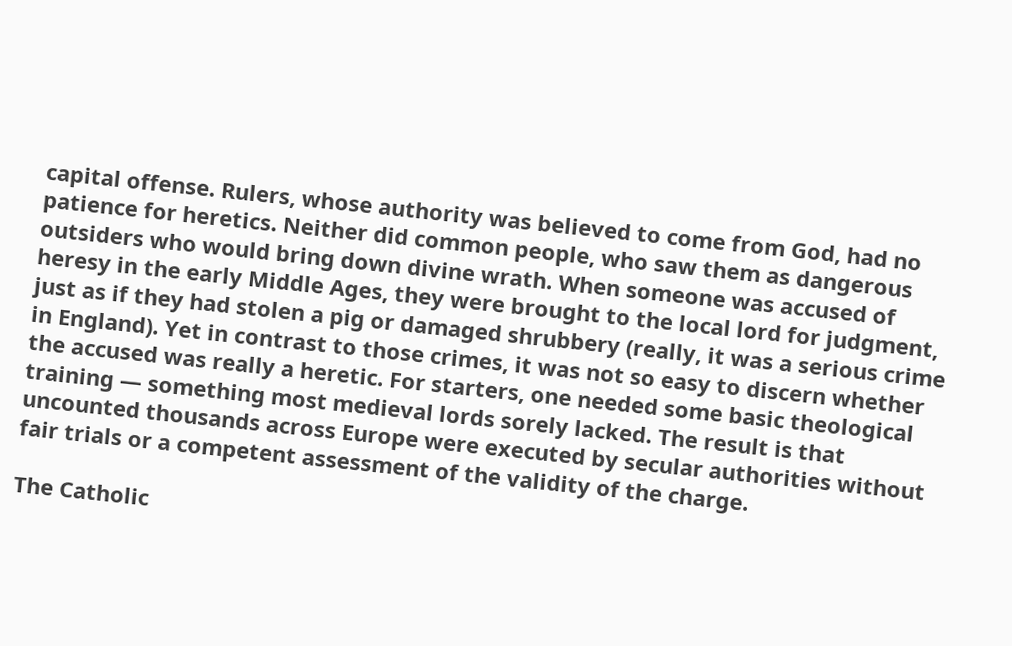capital offense. Rulers, whose authority was believed to come from God, had no patience for heretics. Neither did common people, who saw them as dangerous outsiders who would bring down divine wrath. When someone was accused of heresy in the early Middle Ages, they were brought to the local lord for judgment, just as if they had stolen a pig or damaged shrubbery (really, it was a serious crime in England). Yet in contrast to those crimes, it was not so easy to discern whether the accused was really a heretic. For starters, one needed some basic theological training — something most medieval lords sorely lacked. The result is that uncounted thousands across Europe were executed by secular authorities without fair trials or a competent assessment of the validity of the charge.

The Catholic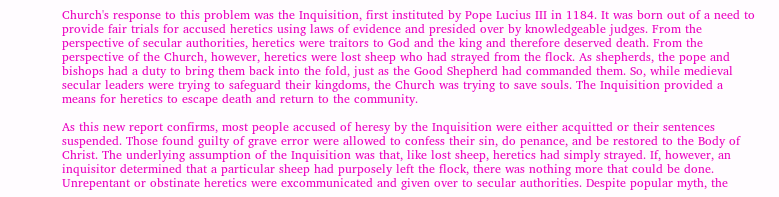Church's response to this problem was the Inquisition, first instituted by Pope Lucius III in 1184. It was born out of a need to provide fair trials for accused heretics using laws of evidence and presided over by knowledgeable judges. From the perspective of secular authorities, heretics were traitors to God and the king and therefore deserved death. From the perspective of the Church, however, heretics were lost sheep who had strayed from the flock. As shepherds, the pope and bishops had a duty to bring them back into the fold, just as the Good Shepherd had commanded them. So, while medieval secular leaders were trying to safeguard their kingdoms, the Church was trying to save souls. The Inquisition provided a means for heretics to escape death and return to the community.

As this new report confirms, most people accused of heresy by the Inquisition were either acquitted or their sentences suspended. Those found guilty of grave error were allowed to confess their sin, do penance, and be restored to the Body of Christ. The underlying assumption of the Inquisition was that, like lost sheep, heretics had simply strayed. If, however, an inquisitor determined that a particular sheep had purposely left the flock, there was nothing more that could be done. Unrepentant or obstinate heretics were excommunicated and given over to secular authorities. Despite popular myth, the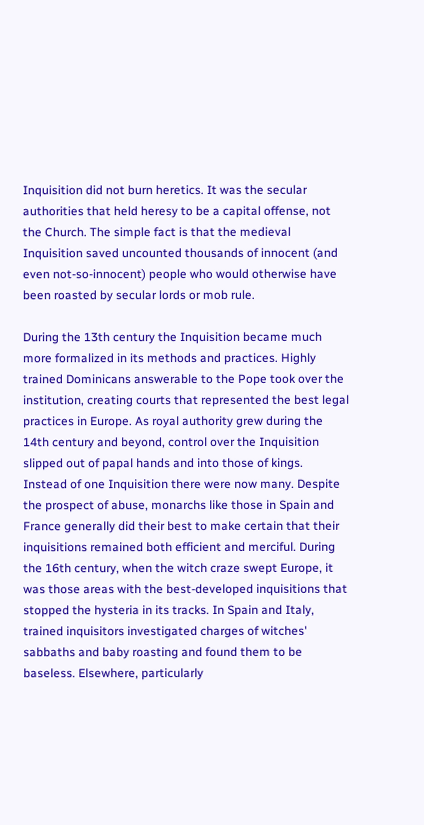Inquisition did not burn heretics. It was the secular authorities that held heresy to be a capital offense, not the Church. The simple fact is that the medieval Inquisition saved uncounted thousands of innocent (and even not-so-innocent) people who would otherwise have been roasted by secular lords or mob rule.

During the 13th century the Inquisition became much more formalized in its methods and practices. Highly trained Dominicans answerable to the Pope took over the institution, creating courts that represented the best legal practices in Europe. As royal authority grew during the 14th century and beyond, control over the Inquisition slipped out of papal hands and into those of kings. Instead of one Inquisition there were now many. Despite the prospect of abuse, monarchs like those in Spain and France generally did their best to make certain that their inquisitions remained both efficient and merciful. During the 16th century, when the witch craze swept Europe, it was those areas with the best-developed inquisitions that stopped the hysteria in its tracks. In Spain and Italy, trained inquisitors investigated charges of witches' sabbaths and baby roasting and found them to be baseless. Elsewhere, particularly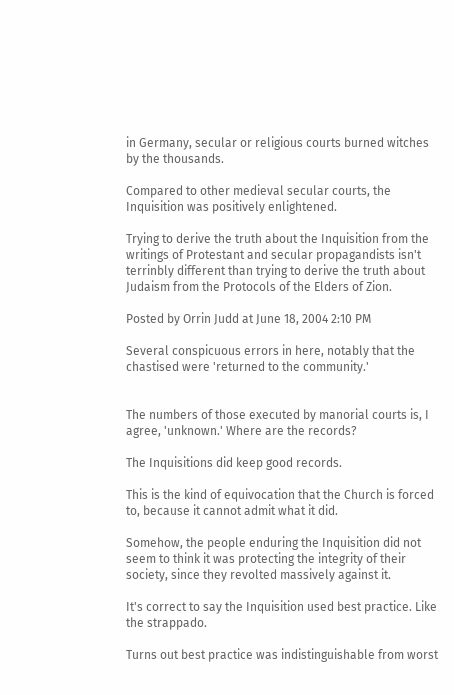in Germany, secular or religious courts burned witches by the thousands.

Compared to other medieval secular courts, the Inquisition was positively enlightened.

Trying to derive the truth about the Inquisition from the writings of Protestant and secular propagandists isn't terrinbly different than trying to derive the truth about Judaism from the Protocols of the Elders of Zion.

Posted by Orrin Judd at June 18, 2004 2:10 PM

Several conspicuous errors in here, notably that the chastised were 'returned to the community.'


The numbers of those executed by manorial courts is, I agree, 'unknown.' Where are the records?

The Inquisitions did keep good records.

This is the kind of equivocation that the Church is forced to, because it cannot admit what it did.

Somehow, the people enduring the Inquisition did not seem to think it was protecting the integrity of their society, since they revolted massively against it.

It's correct to say the Inquisition used best practice. Like the strappado.

Turns out best practice was indistinguishable from worst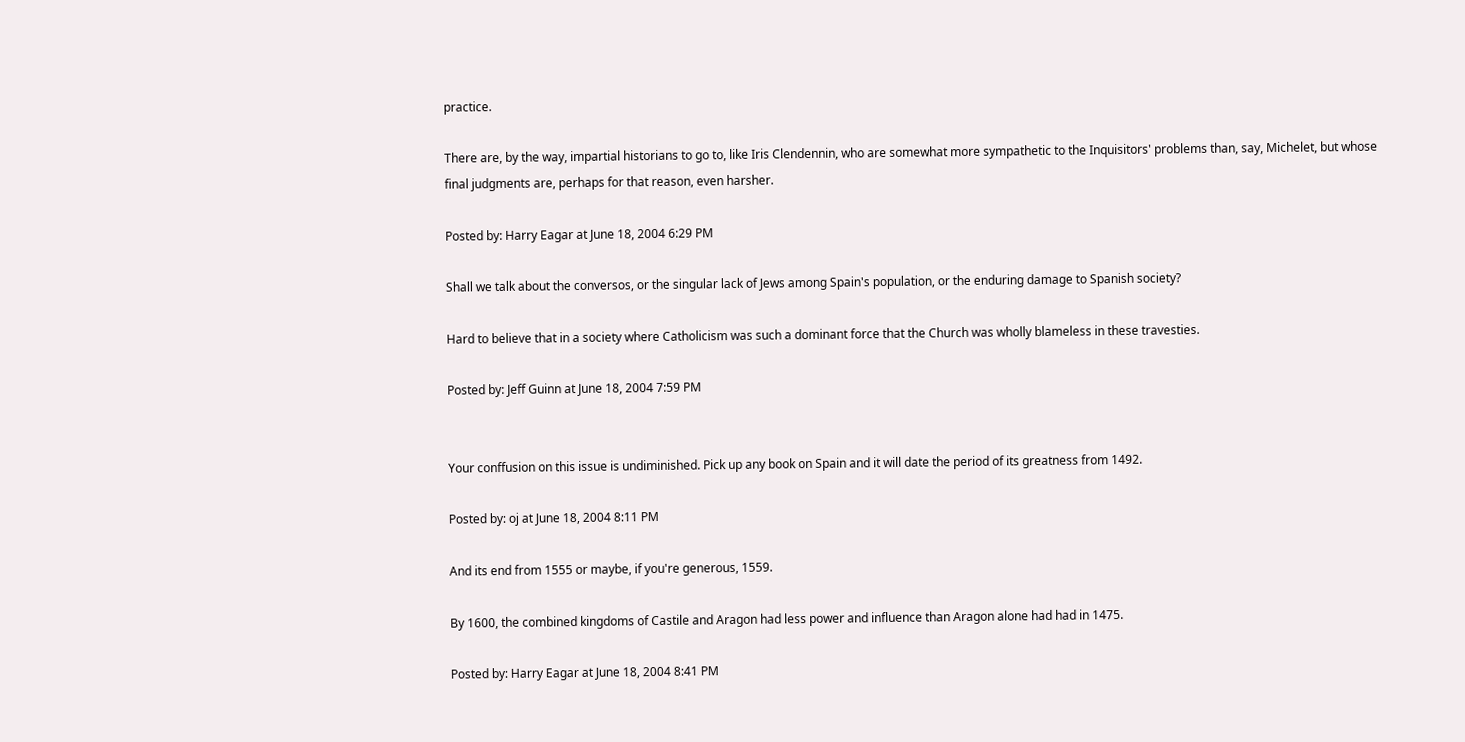practice.

There are, by the way, impartial historians to go to, like Iris Clendennin, who are somewhat more sympathetic to the Inquisitors' problems than, say, Michelet, but whose final judgments are, perhaps for that reason, even harsher.

Posted by: Harry Eagar at June 18, 2004 6:29 PM

Shall we talk about the conversos, or the singular lack of Jews among Spain's population, or the enduring damage to Spanish society?

Hard to believe that in a society where Catholicism was such a dominant force that the Church was wholly blameless in these travesties.

Posted by: Jeff Guinn at June 18, 2004 7:59 PM


Your conffusion on this issue is undiminished. Pick up any book on Spain and it will date the period of its greatness from 1492.

Posted by: oj at June 18, 2004 8:11 PM

And its end from 1555 or maybe, if you're generous, 1559.

By 1600, the combined kingdoms of Castile and Aragon had less power and influence than Aragon alone had had in 1475.

Posted by: Harry Eagar at June 18, 2004 8:41 PM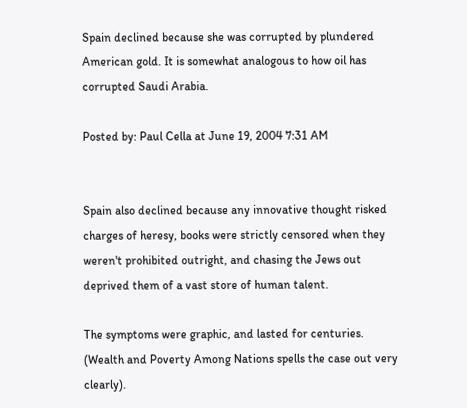Spain declined because she was corrupted by plundered American gold. It is somewhat analogous to how oil has corrupted Saudi Arabia.

Posted by: Paul Cella at June 19, 2004 7:31 AM


Spain also declined because any innovative thought risked charges of heresy, books were strictly censored when they weren't prohibited outright, and chasing the Jews out deprived them of a vast store of human talent.

The symptoms were graphic, and lasted for centuries. (Wealth and Poverty Among Nations spells the case out very clearly).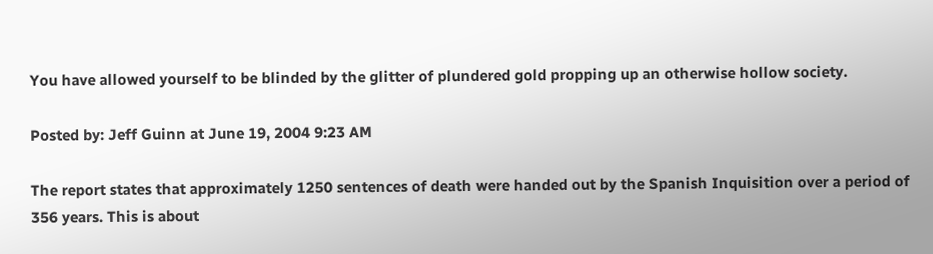You have allowed yourself to be blinded by the glitter of plundered gold propping up an otherwise hollow society.

Posted by: Jeff Guinn at June 19, 2004 9:23 AM

The report states that approximately 1250 sentences of death were handed out by the Spanish Inquisition over a period of 356 years. This is about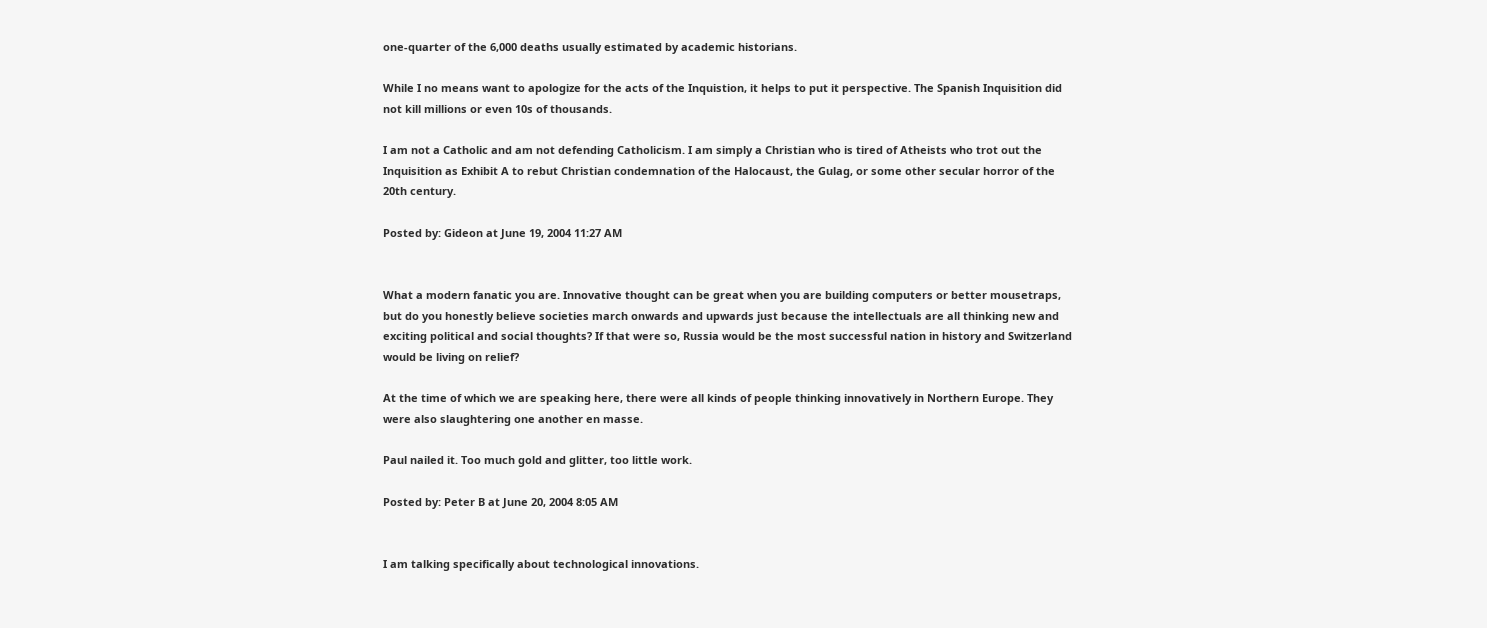one-quarter of the 6,000 deaths usually estimated by academic historians.

While I no means want to apologize for the acts of the Inquistion, it helps to put it perspective. The Spanish Inquisition did not kill millions or even 10s of thousands.

I am not a Catholic and am not defending Catholicism. I am simply a Christian who is tired of Atheists who trot out the Inquisition as Exhibit A to rebut Christian condemnation of the Halocaust, the Gulag, or some other secular horror of the 20th century.

Posted by: Gideon at June 19, 2004 11:27 AM


What a modern fanatic you are. Innovative thought can be great when you are building computers or better mousetraps, but do you honestly believe societies march onwards and upwards just because the intellectuals are all thinking new and exciting political and social thoughts? If that were so, Russia would be the most successful nation in history and Switzerland would be living on relief?

At the time of which we are speaking here, there were all kinds of people thinking innovatively in Northern Europe. They were also slaughtering one another en masse.

Paul nailed it. Too much gold and glitter, too little work.

Posted by: Peter B at June 20, 2004 8:05 AM


I am talking specifically about technological innovations.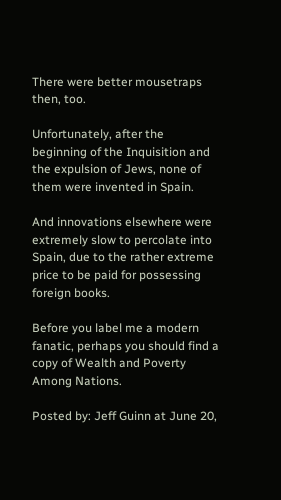There were better mousetraps then, too.

Unfortunately, after the beginning of the Inquisition and the expulsion of Jews, none of them were invented in Spain.

And innovations elsewhere were extremely slow to percolate into Spain, due to the rather extreme price to be paid for possessing foreign books.

Before you label me a modern fanatic, perhaps you should find a copy of Wealth and Poverty Among Nations.

Posted by: Jeff Guinn at June 20,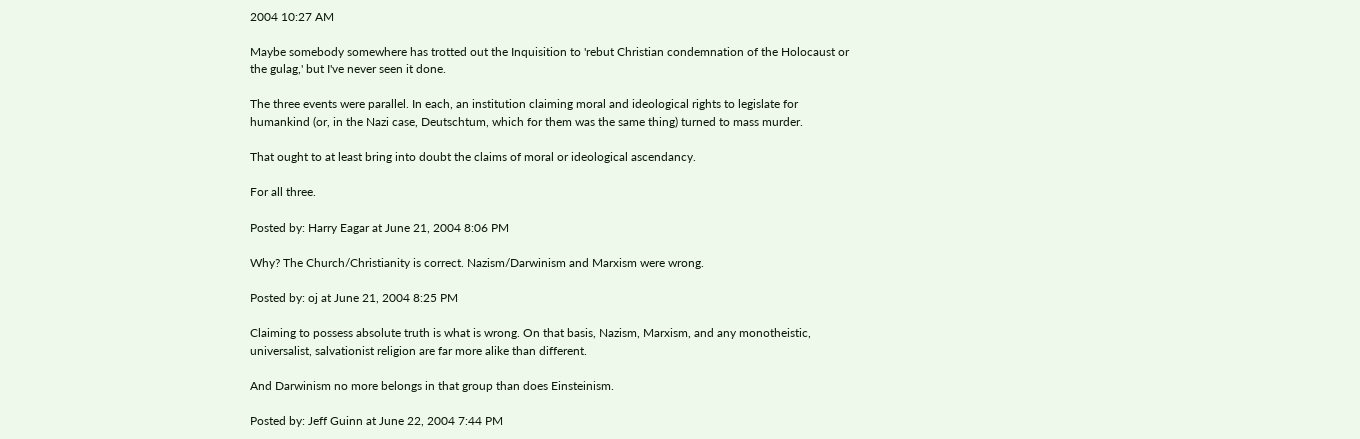2004 10:27 AM

Maybe somebody somewhere has trotted out the Inquisition to 'rebut Christian condemnation of the Holocaust or the gulag,' but I've never seen it done.

The three events were parallel. In each, an institution claiming moral and ideological rights to legislate for humankind (or, in the Nazi case, Deutschtum, which for them was the same thing) turned to mass murder.

That ought to at least bring into doubt the claims of moral or ideological ascendancy.

For all three.

Posted by: Harry Eagar at June 21, 2004 8:06 PM

Why? The Church/Christianity is correct. Nazism/Darwinism and Marxism were wrong.

Posted by: oj at June 21, 2004 8:25 PM

Claiming to possess absolute truth is what is wrong. On that basis, Nazism, Marxism, and any monotheistic, universalist, salvationist religion are far more alike than different.

And Darwinism no more belongs in that group than does Einsteinism.

Posted by: Jeff Guinn at June 22, 2004 7:44 PM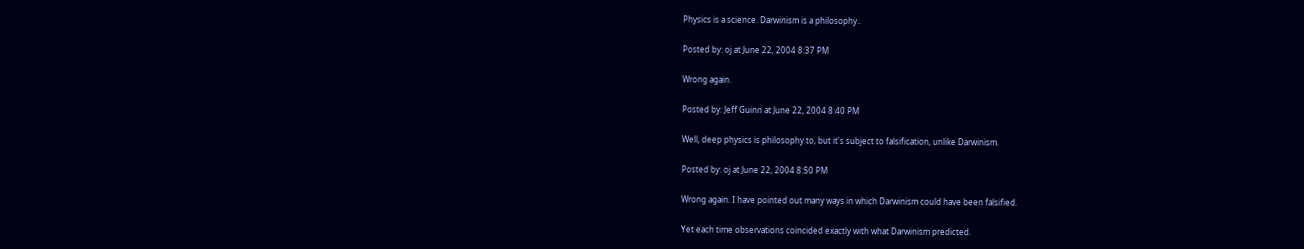Physics is a science. Darwinism is a philosophy..

Posted by: oj at June 22, 2004 8:37 PM

Wrong again.

Posted by: Jeff Guinn at June 22, 2004 8:40 PM

Well, deep physics is philosophy to, but it's subject to falsification, unlike Darwinism.

Posted by: oj at June 22, 2004 8:50 PM

Wrong again. I have pointed out many ways in which Darwinism could have been falsified.

Yet each time observations coincided exactly with what Darwinism predicted.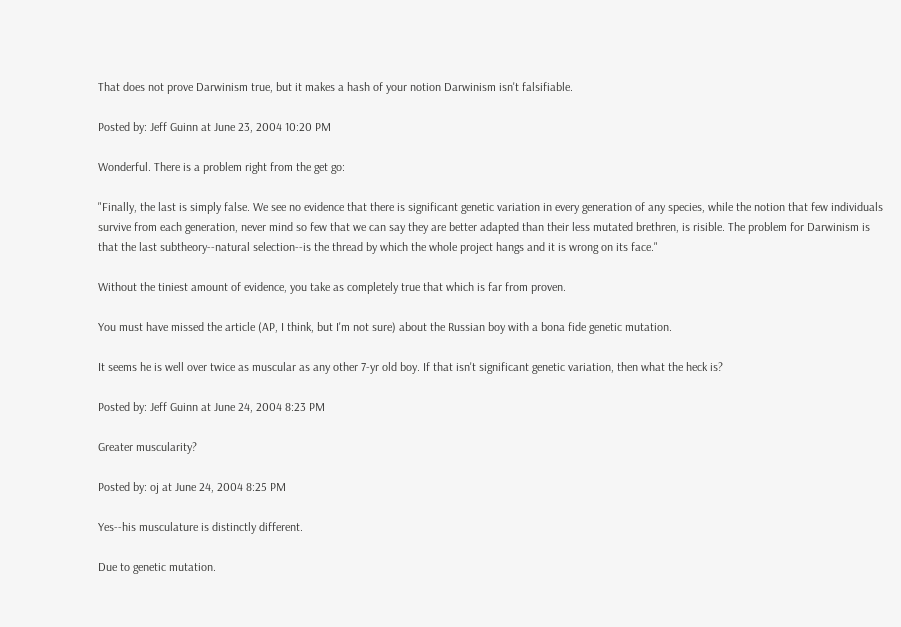That does not prove Darwinism true, but it makes a hash of your notion Darwinism isn't falsifiable.

Posted by: Jeff Guinn at June 23, 2004 10:20 PM

Wonderful. There is a problem right from the get go:

"Finally, the last is simply false. We see no evidence that there is significant genetic variation in every generation of any species, while the notion that few individuals survive from each generation, never mind so few that we can say they are better adapted than their less mutated brethren, is risible. The problem for Darwinism is that the last subtheory--natural selection--is the thread by which the whole project hangs and it is wrong on its face."

Without the tiniest amount of evidence, you take as completely true that which is far from proven.

You must have missed the article (AP, I think, but I'm not sure) about the Russian boy with a bona fide genetic mutation.

It seems he is well over twice as muscular as any other 7-yr old boy. If that isn't significant genetic variation, then what the heck is?

Posted by: Jeff Guinn at June 24, 2004 8:23 PM

Greater muscularity?

Posted by: oj at June 24, 2004 8:25 PM

Yes--his musculature is distinctly different.

Due to genetic mutation.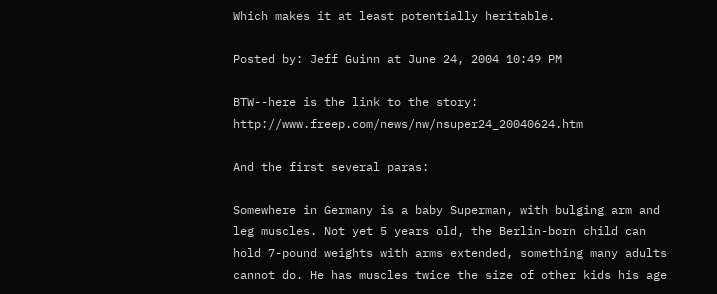Which makes it at least potentially heritable.

Posted by: Jeff Guinn at June 24, 2004 10:49 PM

BTW--here is the link to the story: http://www.freep.com/news/nw/nsuper24_20040624.htm

And the first several paras:

Somewhere in Germany is a baby Superman, with bulging arm and leg muscles. Not yet 5 years old, the Berlin-born child can hold 7-pound weights with arms extended, something many adults cannot do. He has muscles twice the size of other kids his age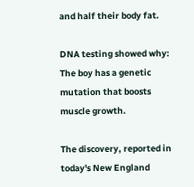and half their body fat.

DNA testing showed why: The boy has a genetic mutation that boosts muscle growth.

The discovery, reported in today's New England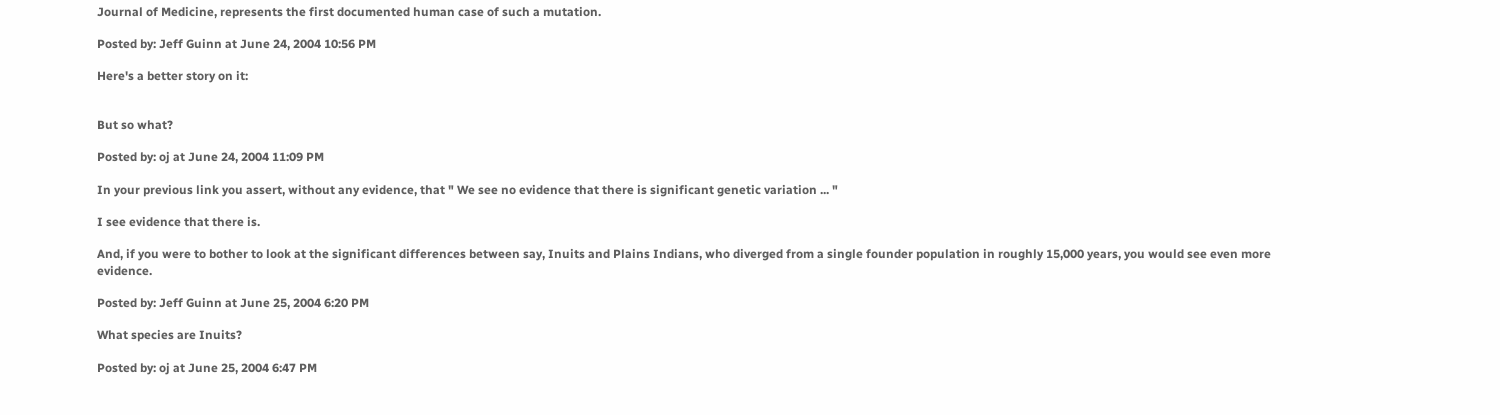Journal of Medicine, represents the first documented human case of such a mutation.

Posted by: Jeff Guinn at June 24, 2004 10:56 PM

Here's a better story on it:


But so what?

Posted by: oj at June 24, 2004 11:09 PM

In your previous link you assert, without any evidence, that " We see no evidence that there is significant genetic variation ... "

I see evidence that there is.

And, if you were to bother to look at the significant differences between say, Inuits and Plains Indians, who diverged from a single founder population in roughly 15,000 years, you would see even more evidence.

Posted by: Jeff Guinn at June 25, 2004 6:20 PM

What species are Inuits?

Posted by: oj at June 25, 2004 6:47 PM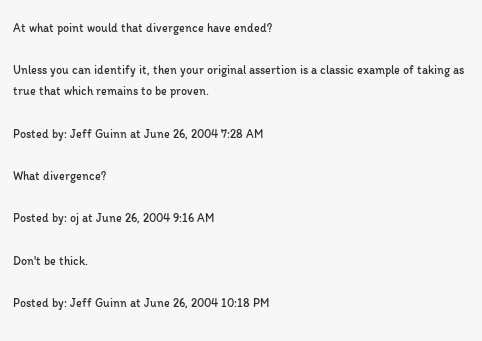At what point would that divergence have ended?

Unless you can identify it, then your original assertion is a classic example of taking as true that which remains to be proven.

Posted by: Jeff Guinn at June 26, 2004 7:28 AM

What divergence?

Posted by: oj at June 26, 2004 9:16 AM

Don't be thick.

Posted by: Jeff Guinn at June 26, 2004 10:18 PM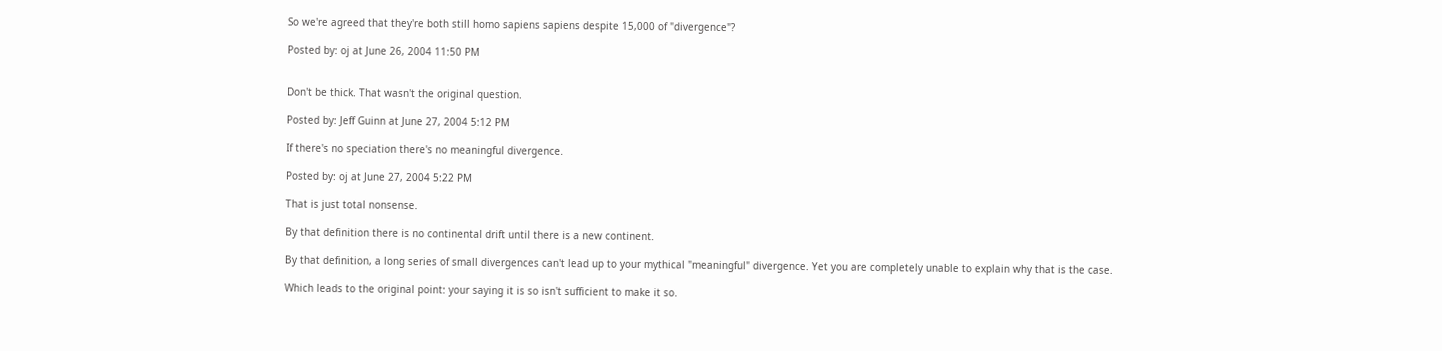So we're agreed that they're both still homo sapiens sapiens despite 15,000 of "divergence"?

Posted by: oj at June 26, 2004 11:50 PM


Don't be thick. That wasn't the original question.

Posted by: Jeff Guinn at June 27, 2004 5:12 PM

If there's no speciation there's no meaningful divergence.

Posted by: oj at June 27, 2004 5:22 PM

That is just total nonsense.

By that definition there is no continental drift until there is a new continent.

By that definition, a long series of small divergences can't lead up to your mythical "meaningful" divergence. Yet you are completely unable to explain why that is the case.

Which leads to the original point: your saying it is so isn't sufficient to make it so.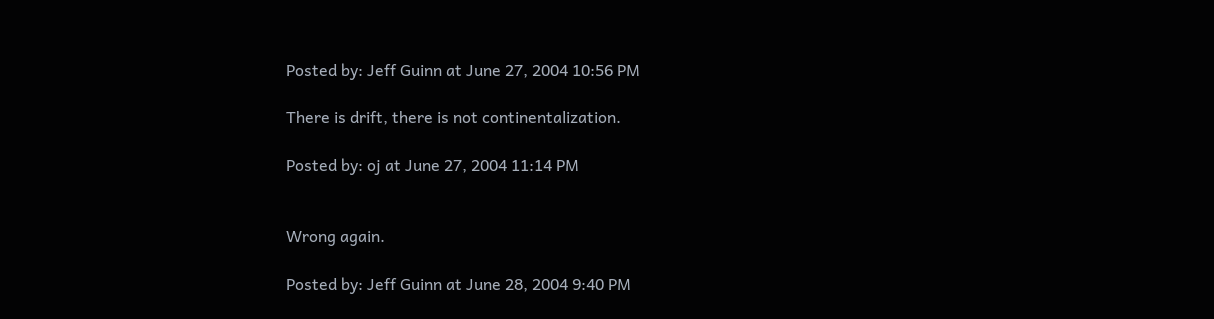Posted by: Jeff Guinn at June 27, 2004 10:56 PM

There is drift, there is not continentalization.

Posted by: oj at June 27, 2004 11:14 PM


Wrong again.

Posted by: Jeff Guinn at June 28, 2004 9:40 PM